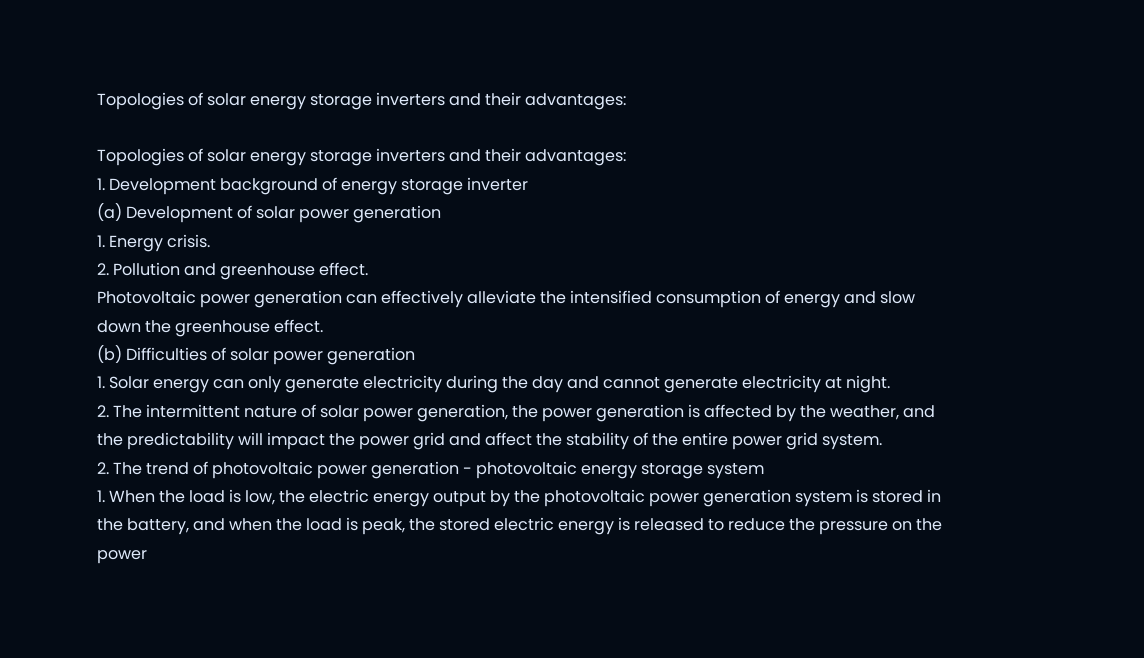Topologies of solar energy storage inverters and their advantages:

Topologies of solar energy storage inverters and their advantages:
1. Development background of energy storage inverter
(a) Development of solar power generation
1. Energy crisis.
2. Pollution and greenhouse effect.
Photovoltaic power generation can effectively alleviate the intensified consumption of energy and slow down the greenhouse effect.
(b) Difficulties of solar power generation
1. Solar energy can only generate electricity during the day and cannot generate electricity at night.
2. The intermittent nature of solar power generation, the power generation is affected by the weather, and the predictability will impact the power grid and affect the stability of the entire power grid system.
2. The trend of photovoltaic power generation - photovoltaic energy storage system
1. When the load is low, the electric energy output by the photovoltaic power generation system is stored in the battery, and when the load is peak, the stored electric energy is released to reduce the pressure on the power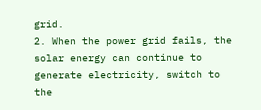grid.
2. When the power grid fails, the solar energy can continue to generate electricity, switch to the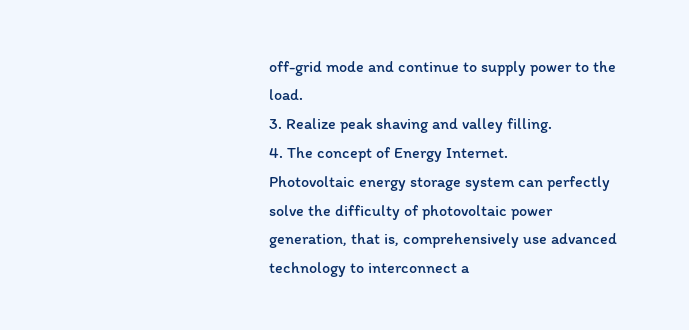off-grid mode and continue to supply power to the load.
3. Realize peak shaving and valley filling.
4. The concept of Energy Internet.
Photovoltaic energy storage system can perfectly solve the difficulty of photovoltaic power generation, that is, comprehensively use advanced technology to interconnect a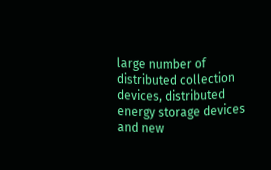large number of distributed collection devices, distributed energy storage devices and new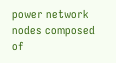power network nodes composed of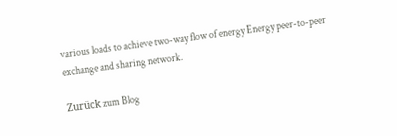various loads to achieve two-way flow of energy Energy peer-to-peer exchange and sharing network.

Zurück zum Blog